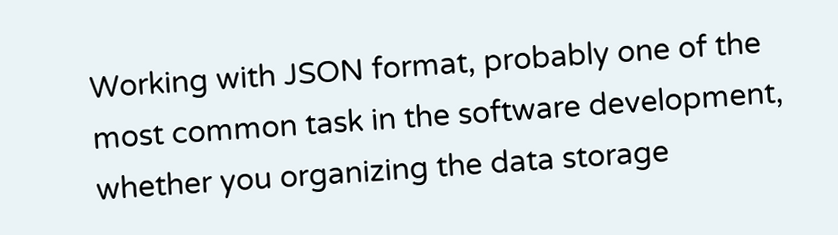Working with JSON format, probably one of the most common task in the software development, whether you organizing the data storage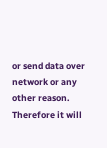or send data over network or any other reason. Therefore it will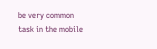be very common task in the mobile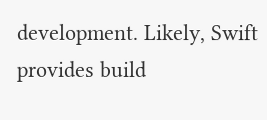development. Likely, Swift provides build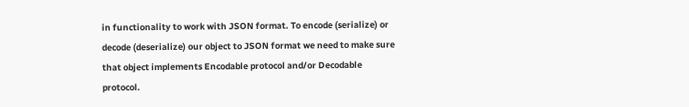in functionality to work with JSON format. To encode (serialize) or decode (deserialize) our object to JSON format we need to make sure that object implements Encodable protocol and/or Decodable protocol.